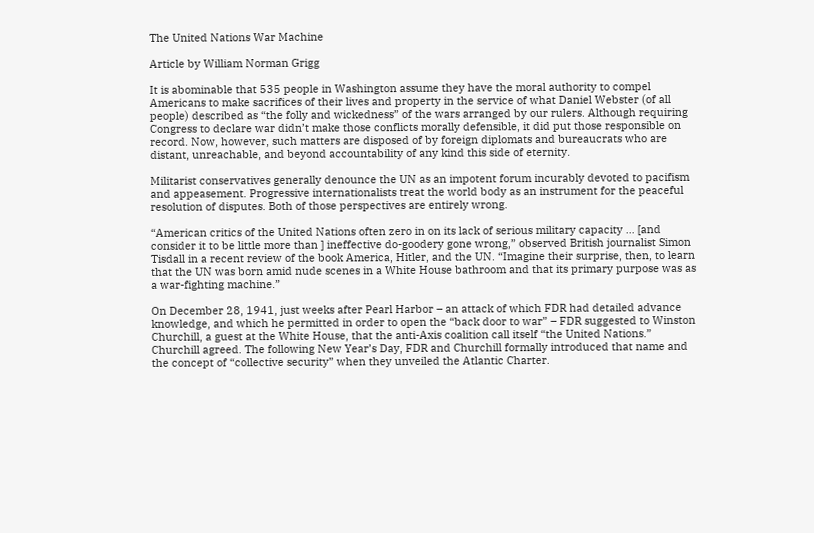The United Nations War Machine

Article by William Norman Grigg

It is abominable that 535 people in Washington assume they have the moral authority to compel Americans to make sacrifices of their lives and property in the service of what Daniel Webster (of all people) described as “the folly and wickedness” of the wars arranged by our rulers. Although requiring Congress to declare war didn’t make those conflicts morally defensible, it did put those responsible on record. Now, however, such matters are disposed of by foreign diplomats and bureaucrats who are distant, unreachable, and beyond accountability of any kind this side of eternity.

Militarist conservatives generally denounce the UN as an impotent forum incurably devoted to pacifism and appeasement. Progressive internationalists treat the world body as an instrument for the peaceful resolution of disputes. Both of those perspectives are entirely wrong.

“American critics of the United Nations often zero in on its lack of serious military capacity … [and consider it to be little more than ] ineffective do-goodery gone wrong,” observed British journalist Simon Tisdall in a recent review of the book America, Hitler, and the UN. “Imagine their surprise, then, to learn that the UN was born amid nude scenes in a White House bathroom and that its primary purpose was as a war-fighting machine.”

On December 28, 1941, just weeks after Pearl Harbor – an attack of which FDR had detailed advance knowledge, and which he permitted in order to open the “back door to war” – FDR suggested to Winston Churchill, a guest at the White House, that the anti-Axis coalition call itself “the United Nations.” Churchill agreed. The following New Year’s Day, FDR and Churchill formally introduced that name and the concept of “collective security” when they unveiled the Atlantic Charter.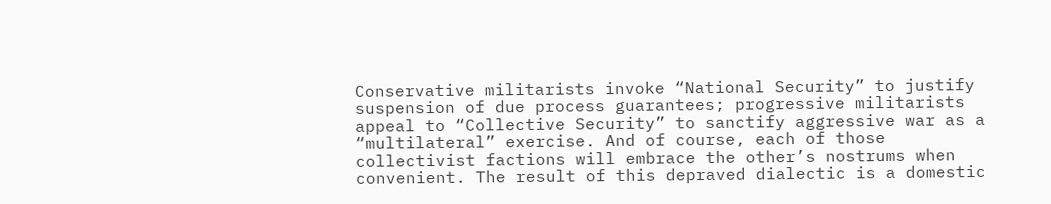Conservative militarists invoke “National Security” to justify suspension of due process guarantees; progressive militarists appeal to “Collective Security” to sanctify aggressive war as a “multilateral” exercise. And of course, each of those collectivist factions will embrace the other’s nostrums when convenient. The result of this depraved dialectic is a domestic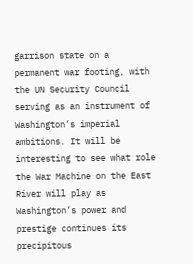garrison state on a permanent war footing, with the UN Security Council serving as an instrument of Washington’s imperial ambitions. It will be interesting to see what role the War Machine on the East River will play as Washington’s power and prestige continues its precipitous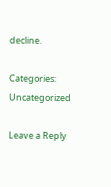decline.

Categories: Uncategorized

Leave a Reply